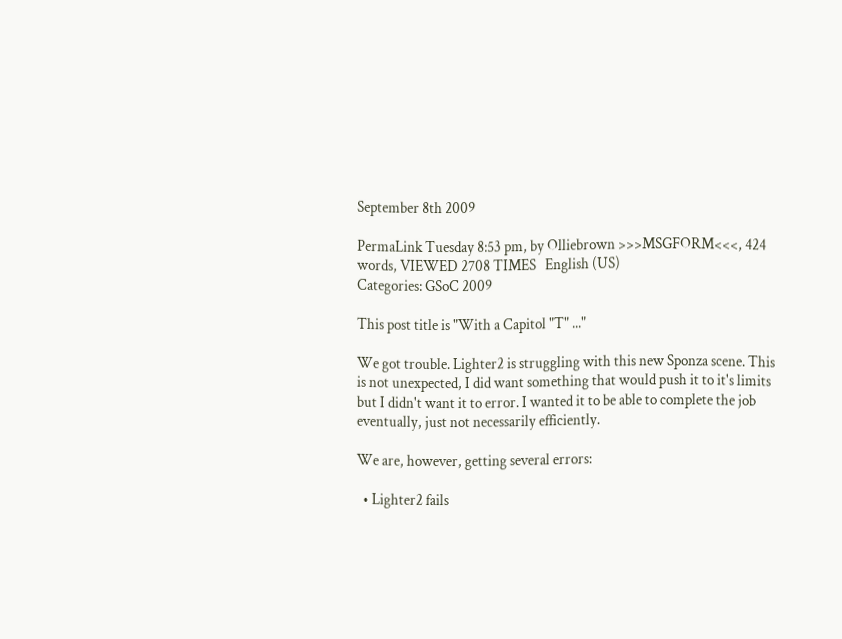September 8th 2009

PermaLink Tuesday 8:53 pm, by Olliebrown >>>MSGFORM<<<, 424 words, VIEWED 2708 TIMES   English (US)
Categories: GSoC 2009

This post title is "With a Capitol "T" ..."

We got trouble. Lighter2 is struggling with this new Sponza scene. This is not unexpected, I did want something that would push it to it's limits but I didn't want it to error. I wanted it to be able to complete the job eventually, just not necessarily efficiently.

We are, however, getting several errors:

  • Lighter2 fails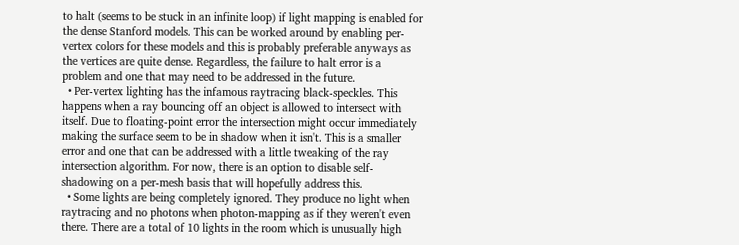to halt (seems to be stuck in an infinite loop) if light mapping is enabled for the dense Stanford models. This can be worked around by enabling per-vertex colors for these models and this is probably preferable anyways as the vertices are quite dense. Regardless, the failure to halt error is a problem and one that may need to be addressed in the future.
  • Per-vertex lighting has the infamous raytracing black-speckles. This happens when a ray bouncing off an object is allowed to intersect with itself. Due to floating-point error the intersection might occur immediately making the surface seem to be in shadow when it isn't. This is a smaller error and one that can be addressed with a little tweaking of the ray intersection algorithm. For now, there is an option to disable self-shadowing on a per-mesh basis that will hopefully address this.
  • Some lights are being completely ignored. They produce no light when raytracing and no photons when photon-mapping as if they weren't even there. There are a total of 10 lights in the room which is unusually high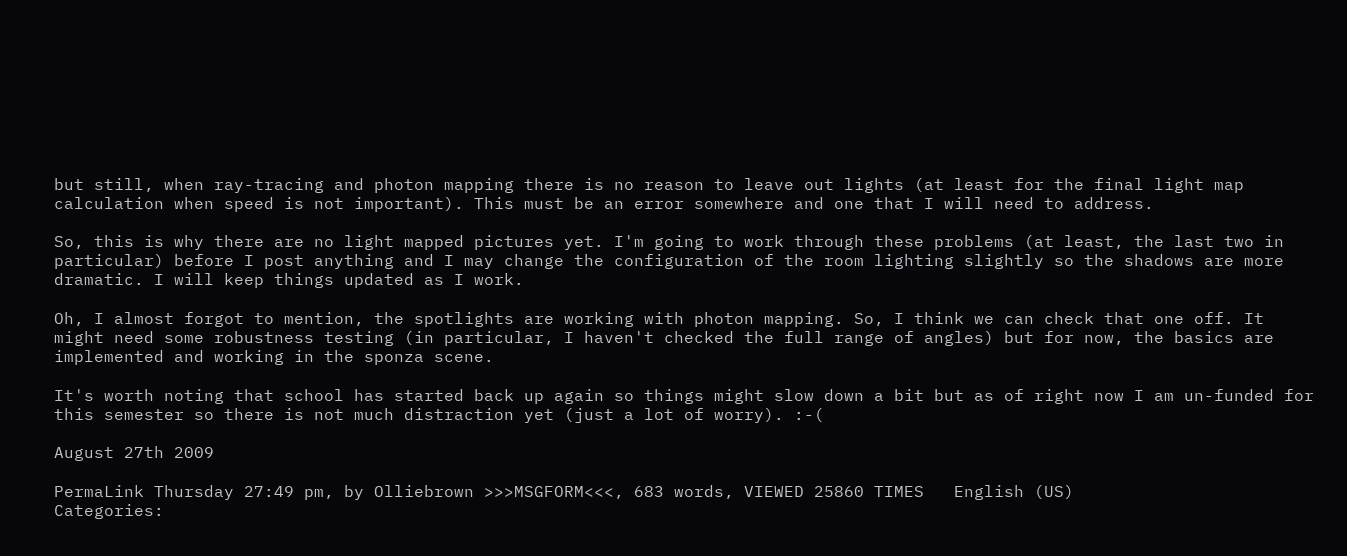but still, when ray-tracing and photon mapping there is no reason to leave out lights (at least for the final light map calculation when speed is not important). This must be an error somewhere and one that I will need to address.

So, this is why there are no light mapped pictures yet. I'm going to work through these problems (at least, the last two in particular) before I post anything and I may change the configuration of the room lighting slightly so the shadows are more dramatic. I will keep things updated as I work.

Oh, I almost forgot to mention, the spotlights are working with photon mapping. So, I think we can check that one off. It might need some robustness testing (in particular, I haven't checked the full range of angles) but for now, the basics are implemented and working in the sponza scene.

It's worth noting that school has started back up again so things might slow down a bit but as of right now I am un-funded for this semester so there is not much distraction yet (just a lot of worry). :-(

August 27th 2009

PermaLink Thursday 27:49 pm, by Olliebrown >>>MSGFORM<<<, 683 words, VIEWED 25860 TIMES   English (US)
Categories: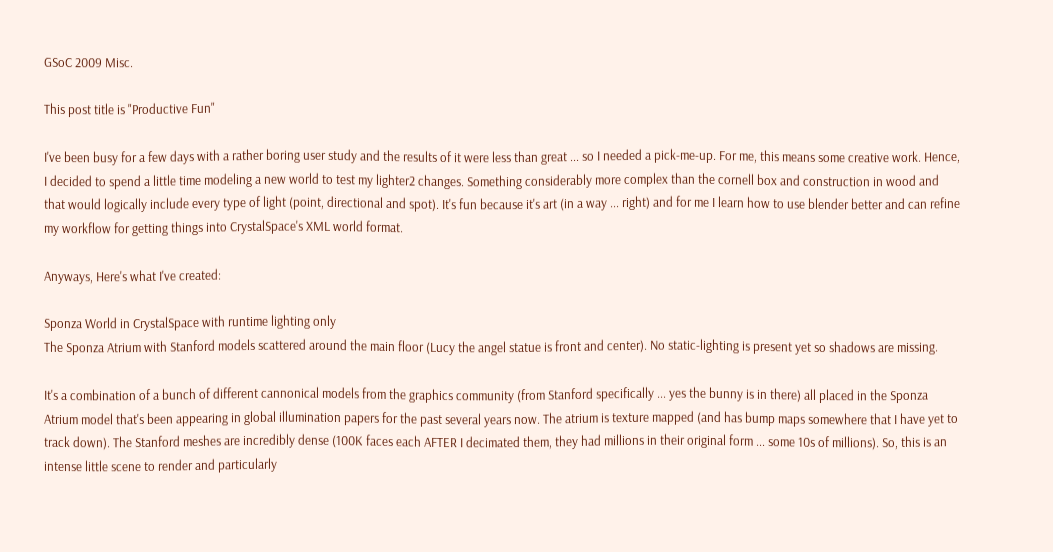GSoC 2009 Misc.

This post title is "Productive Fun"

I've been busy for a few days with a rather boring user study and the results of it were less than great ... so I needed a pick-me-up. For me, this means some creative work. Hence, I decided to spend a little time modeling a new world to test my lighter2 changes. Something considerably more complex than the cornell box and construction in wood and that would logically include every type of light (point, directional and spot). It's fun because it's art (in a way ... right) and for me I learn how to use blender better and can refine my workflow for getting things into CrystalSpace's XML world format.

Anyways, Here's what I've created:

Sponza World in CrystalSpace with runtime lighting only
The Sponza Atrium with Stanford models scattered around the main floor (Lucy the angel statue is front and center). No static-lighting is present yet so shadows are missing.

It's a combination of a bunch of different cannonical models from the graphics community (from Stanford specifically ... yes the bunny is in there) all placed in the Sponza Atrium model that's been appearing in global illumination papers for the past several years now. The atrium is texture mapped (and has bump maps somewhere that I have yet to track down). The Stanford meshes are incredibly dense (100K faces each AFTER I decimated them, they had millions in their original form ... some 10s of millions). So, this is an intense little scene to render and particularly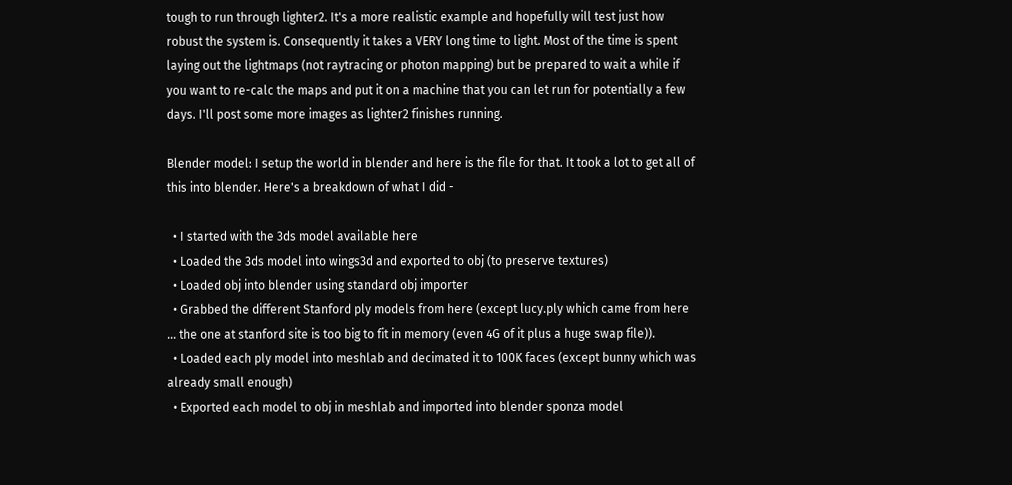tough to run through lighter2. It's a more realistic example and hopefully will test just how robust the system is. Consequently it takes a VERY long time to light. Most of the time is spent laying out the lightmaps (not raytracing or photon mapping) but be prepared to wait a while if you want to re-calc the maps and put it on a machine that you can let run for potentially a few days. I'll post some more images as lighter2 finishes running.

Blender model: I setup the world in blender and here is the file for that. It took a lot to get all of this into blender. Here's a breakdown of what I did -

  • I started with the 3ds model available here
  • Loaded the 3ds model into wings3d and exported to obj (to preserve textures)
  • Loaded obj into blender using standard obj importer
  • Grabbed the different Stanford ply models from here (except lucy.ply which came from here ... the one at stanford site is too big to fit in memory (even 4G of it plus a huge swap file)).
  • Loaded each ply model into meshlab and decimated it to 100K faces (except bunny which was already small enough)
  • Exported each model to obj in meshlab and imported into blender sponza model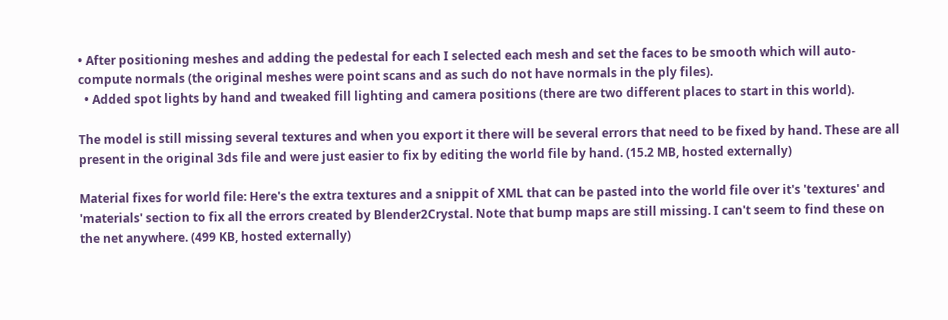• After positioning meshes and adding the pedestal for each I selected each mesh and set the faces to be smooth which will auto-compute normals (the original meshes were point scans and as such do not have normals in the ply files).
  • Added spot lights by hand and tweaked fill lighting and camera positions (there are two different places to start in this world).

The model is still missing several textures and when you export it there will be several errors that need to be fixed by hand. These are all present in the original 3ds file and were just easier to fix by editing the world file by hand. (15.2 MB, hosted externally)

Material fixes for world file: Here's the extra textures and a snippit of XML that can be pasted into the world file over it's 'textures' and 'materials' section to fix all the errors created by Blender2Crystal. Note that bump maps are still missing. I can't seem to find these on the net anywhere. (499 KB, hosted externally)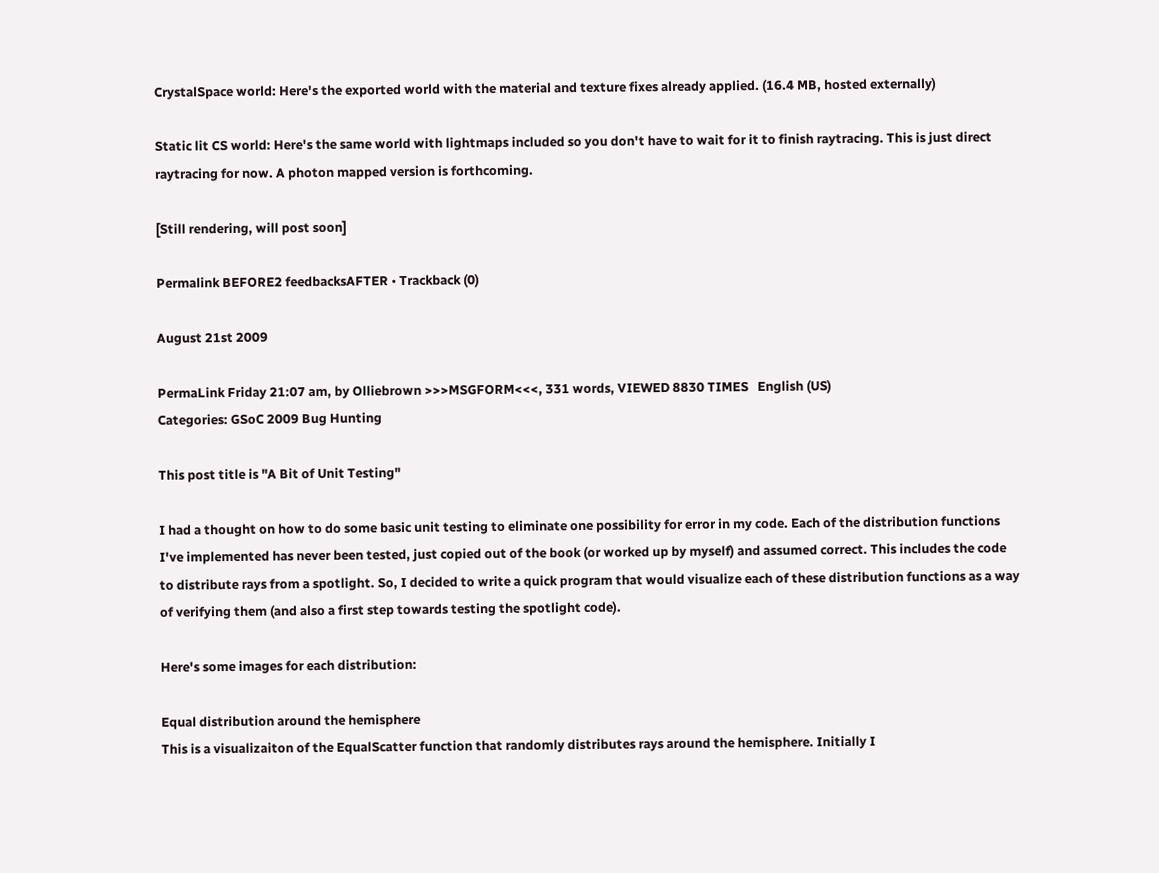CrystalSpace world: Here's the exported world with the material and texture fixes already applied. (16.4 MB, hosted externally)

Static lit CS world: Here's the same world with lightmaps included so you don't have to wait for it to finish raytracing. This is just direct raytracing for now. A photon mapped version is forthcoming.

[Still rendering, will post soon]

Permalink BEFORE2 feedbacksAFTER • Trackback (0)

August 21st 2009

PermaLink Friday 21:07 am, by Olliebrown >>>MSGFORM<<<, 331 words, VIEWED 8830 TIMES   English (US)
Categories: GSoC 2009 Bug Hunting

This post title is "A Bit of Unit Testing"

I had a thought on how to do some basic unit testing to eliminate one possibility for error in my code. Each of the distribution functions I've implemented has never been tested, just copied out of the book (or worked up by myself) and assumed correct. This includes the code to distribute rays from a spotlight. So, I decided to write a quick program that would visualize each of these distribution functions as a way of verifying them (and also a first step towards testing the spotlight code).

Here's some images for each distribution:

Equal distribution around the hemisphere
This is a visualizaiton of the EqualScatter function that randomly distributes rays around the hemisphere. Initially I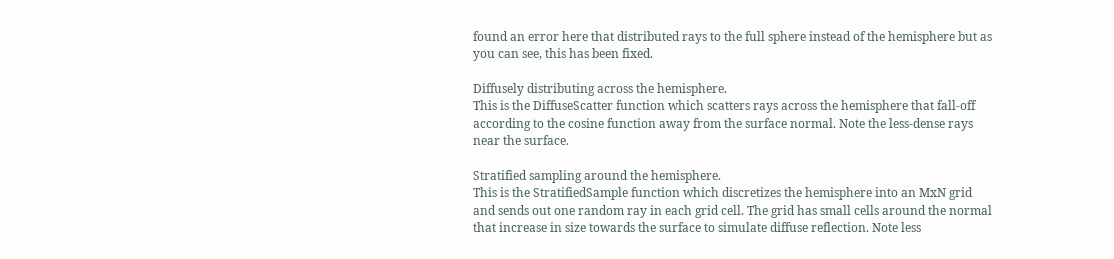found an error here that distributed rays to the full sphere instead of the hemisphere but as you can see, this has been fixed.

Diffusely distributing across the hemisphere.
This is the DiffuseScatter function which scatters rays across the hemisphere that fall-off according to the cosine function away from the surface normal. Note the less-dense rays near the surface.

Stratified sampling around the hemisphere.
This is the StratifiedSample function which discretizes the hemisphere into an MxN grid and sends out one random ray in each grid cell. The grid has small cells around the normal that increase in size towards the surface to simulate diffuse reflection. Note less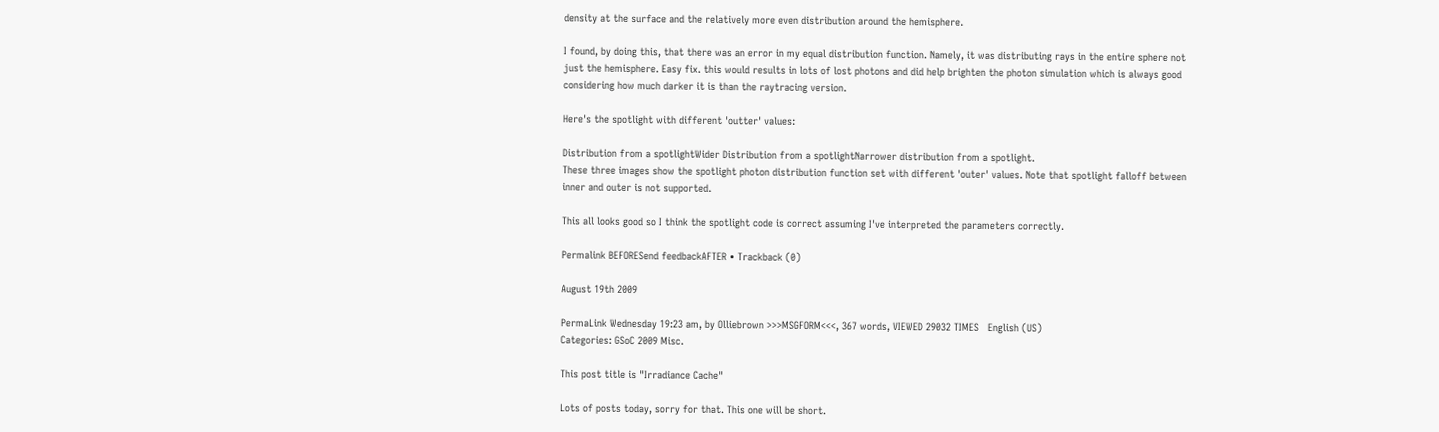density at the surface and the relatively more even distribution around the hemisphere.

I found, by doing this, that there was an error in my equal distribution function. Namely, it was distributing rays in the entire sphere not just the hemisphere. Easy fix. this would results in lots of lost photons and did help brighten the photon simulation which is always good considering how much darker it is than the raytracing version.

Here's the spotlight with different 'outter' values:

Distribution from a spotlightWider Distribution from a spotlightNarrower distribution from a spotlight.
These three images show the spotlight photon distribution function set with different 'outer' values. Note that spotlight falloff between inner and outer is not supported.

This all looks good so I think the spotlight code is correct assuming I've interpreted the parameters correctly.

Permalink BEFORESend feedbackAFTER • Trackback (0)

August 19th 2009

PermaLink Wednesday 19:23 am, by Olliebrown >>>MSGFORM<<<, 367 words, VIEWED 29032 TIMES   English (US)
Categories: GSoC 2009 Misc.

This post title is "Irradiance Cache"

Lots of posts today, sorry for that. This one will be short.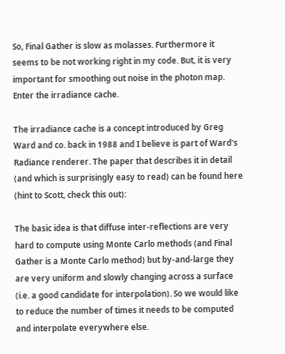So, Final Gather is slow as molasses. Furthermore it seems to be not working right in my code. But, it is very important for smoothing out noise in the photon map. Enter the irradiance cache.

The irradiance cache is a concept introduced by Greg Ward and co. back in 1988 and I believe is part of Ward's Radiance renderer. The paper that describes it in detail (and which is surprisingly easy to read) can be found here (hint to Scott, check this out):

The basic idea is that diffuse inter-reflections are very hard to compute using Monte Carlo methods (and Final Gather is a Monte Carlo method) but by-and-large they are very uniform and slowly changing across a surface (i.e. a good candidate for interpolation). So we would like to reduce the number of times it needs to be computed and interpolate everywhere else.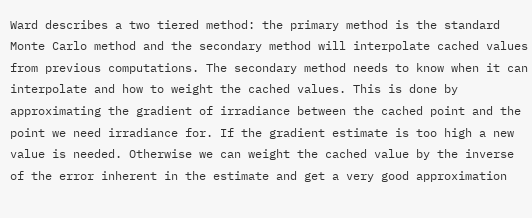Ward describes a two tiered method: the primary method is the standard Monte Carlo method and the secondary method will interpolate cached values from previous computations. The secondary method needs to know when it can interpolate and how to weight the cached values. This is done by approximating the gradient of irradiance between the cached point and the point we need irradiance for. If the gradient estimate is too high a new value is needed. Otherwise we can weight the cached value by the inverse of the error inherent in the estimate and get a very good approximation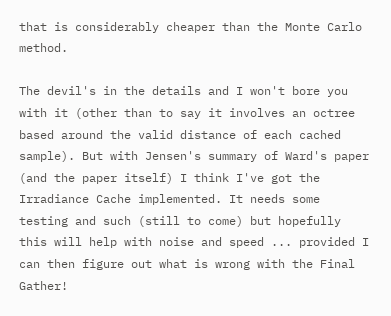that is considerably cheaper than the Monte Carlo method.

The devil's in the details and I won't bore you with it (other than to say it involves an octree based around the valid distance of each cached sample). But with Jensen's summary of Ward's paper (and the paper itself) I think I've got the Irradiance Cache implemented. It needs some testing and such (still to come) but hopefully this will help with noise and speed ... provided I can then figure out what is wrong with the Final Gather!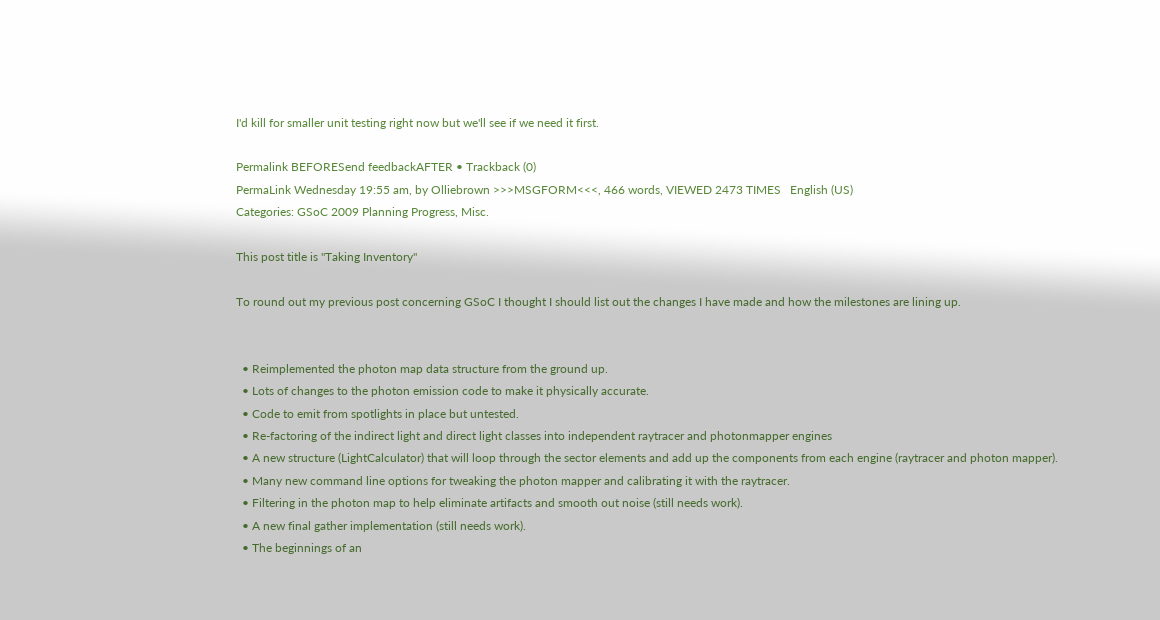I'd kill for smaller unit testing right now but we'll see if we need it first.

Permalink BEFORESend feedbackAFTER • Trackback (0)
PermaLink Wednesday 19:55 am, by Olliebrown >>>MSGFORM<<<, 466 words, VIEWED 2473 TIMES   English (US)
Categories: GSoC 2009 Planning Progress, Misc.

This post title is "Taking Inventory"

To round out my previous post concerning GSoC I thought I should list out the changes I have made and how the milestones are lining up.


  • Reimplemented the photon map data structure from the ground up.
  • Lots of changes to the photon emission code to make it physically accurate.
  • Code to emit from spotlights in place but untested.
  • Re-factoring of the indirect light and direct light classes into independent raytracer and photonmapper engines
  • A new structure (LightCalculator) that will loop through the sector elements and add up the components from each engine (raytracer and photon mapper).
  • Many new command line options for tweaking the photon mapper and calibrating it with the raytracer.
  • Filtering in the photon map to help eliminate artifacts and smooth out noise (still needs work).
  • A new final gather implementation (still needs work).
  • The beginnings of an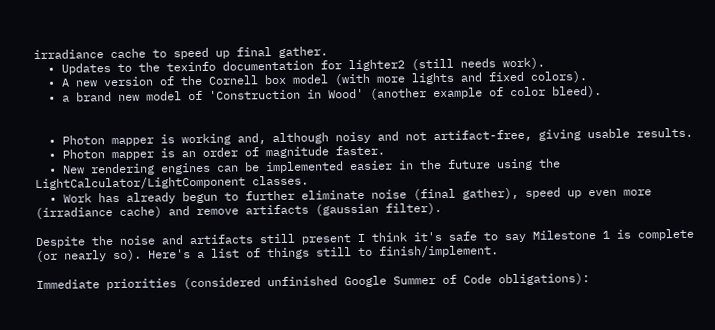irradiance cache to speed up final gather.
  • Updates to the texinfo documentation for lighter2 (still needs work).
  • A new version of the Cornell box model (with more lights and fixed colors).
  • a brand new model of 'Construction in Wood' (another example of color bleed).


  • Photon mapper is working and, although noisy and not artifact-free, giving usable results.
  • Photon mapper is an order of magnitude faster.
  • New rendering engines can be implemented easier in the future using the LightCalculator/LightComponent classes.
  • Work has already begun to further eliminate noise (final gather), speed up even more (irradiance cache) and remove artifacts (gaussian filter).

Despite the noise and artifacts still present I think it's safe to say Milestone 1 is complete (or nearly so). Here's a list of things still to finish/implement.

Immediate priorities (considered unfinished Google Summer of Code obligations):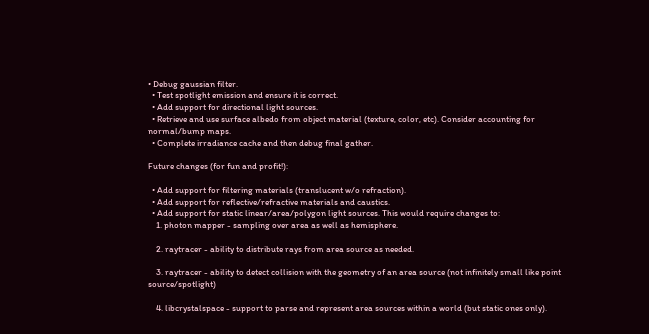• Debug gaussian filter.
  • Test spotlight emission and ensure it is correct.
  • Add support for directional light sources.
  • Retrieve and use surface albedo from object material (texture, color, etc). Consider accounting for normal/bump maps.
  • Complete irradiance cache and then debug final gather.

Future changes (for fun and profit!):

  • Add support for filtering materials (translucent w/o refraction).
  • Add support for reflective/refractive materials and caustics.
  • Add support for static linear/area/polygon light sources. This would require changes to:
    1. photon mapper - sampling over area as well as hemisphere.

    2. raytracer - ability to distribute rays from area source as needed.

    3. raytracer - ability to detect collision with the geometry of an area source (not infinitely small like point source/spotlight)

    4. libcrystalspace - support to parse and represent area sources within a world (but static ones only).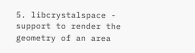5. libcrystalspace - support to render the geometry of an area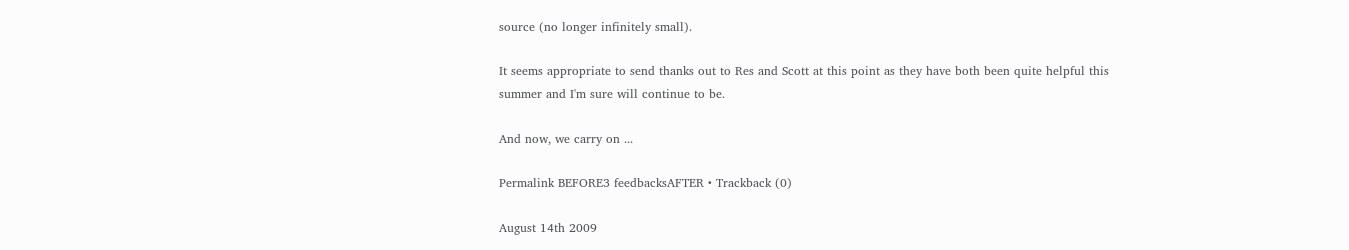source (no longer infinitely small).

It seems appropriate to send thanks out to Res and Scott at this point as they have both been quite helpful this summer and I'm sure will continue to be.

And now, we carry on ...

Permalink BEFORE3 feedbacksAFTER • Trackback (0)

August 14th 2009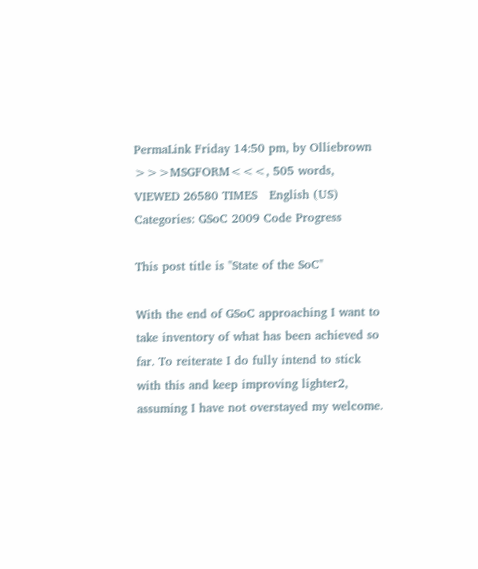PermaLink Friday 14:50 pm, by Olliebrown >>>MSGFORM<<<, 505 words, VIEWED 26580 TIMES   English (US)
Categories: GSoC 2009 Code Progress

This post title is "State of the SoC"

With the end of GSoC approaching I want to take inventory of what has been achieved so far. To reiterate I do fully intend to stick with this and keep improving lighter2, assuming I have not overstayed my welcome.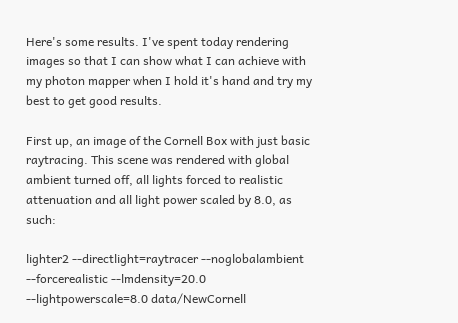Here's some results. I've spent today rendering images so that I can show what I can achieve with my photon mapper when I hold it's hand and try my best to get good results.

First up, an image of the Cornell Box with just basic raytracing. This scene was rendered with global ambient turned off, all lights forced to realistic attenuation and all light power scaled by 8.0, as such:

lighter2 --directlight=raytracer --noglobalambient --forcerealistic --lmdensity=20.0 --lightpowerscale=8.0 data/NewCornell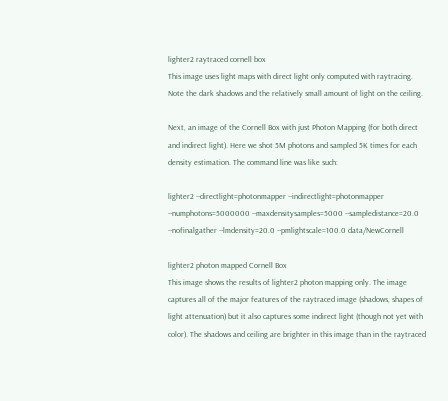lighter2 raytraced cornell box
This image uses light maps with direct light only computed with raytracing. Note the dark shadows and the relatively small amount of light on the ceiling.

Next, an image of the Cornell Box with just Photon Mapping (for both direct and indirect light). Here we shot 5M photons and sampled 5K times for each density estimation. The command line was like such:

lighter2 --directlight=photonmapper --indirectlight=photonmapper --numphotons=5000000 --maxdensitysamples=5000 --sampledistance=20.0 --nofinalgather --lmdensity=20.0 --pmlightscale=100.0 data/NewCornell

lighter2 photon mapped Cornell Box
This image shows the results of lighter2 photon mapping only. The image captures all of the major features of the raytraced image (shadows, shapes of light attenuation) but it also captures some indirect light (though not yet with color). The shadows and ceiling are brighter in this image than in the raytraced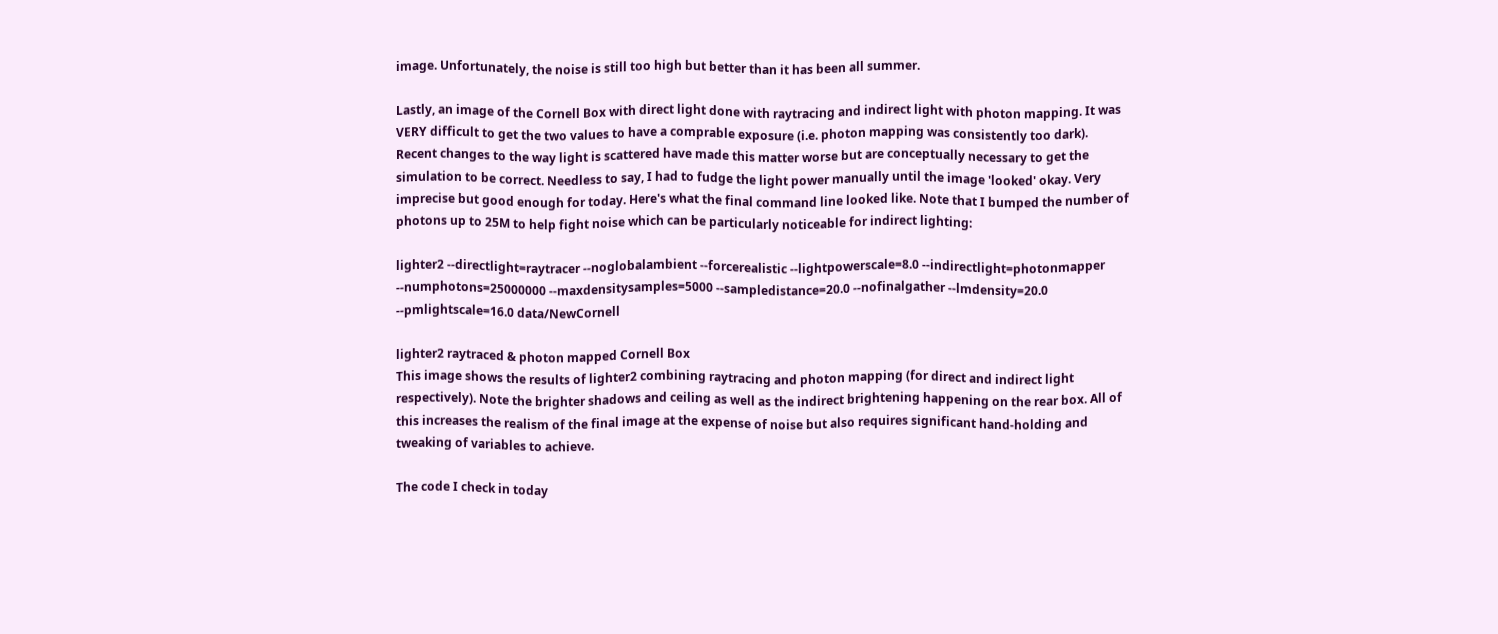image. Unfortunately, the noise is still too high but better than it has been all summer.

Lastly, an image of the Cornell Box with direct light done with raytracing and indirect light with photon mapping. It was VERY difficult to get the two values to have a comprable exposure (i.e. photon mapping was consistently too dark). Recent changes to the way light is scattered have made this matter worse but are conceptually necessary to get the simulation to be correct. Needless to say, I had to fudge the light power manually until the image 'looked' okay. Very imprecise but good enough for today. Here's what the final command line looked like. Note that I bumped the number of photons up to 25M to help fight noise which can be particularly noticeable for indirect lighting:

lighter2 --directlight=raytracer --noglobalambient --forcerealistic --lightpowerscale=8.0 --indirectlight=photonmapper --numphotons=25000000 --maxdensitysamples=5000 --sampledistance=20.0 --nofinalgather --lmdensity=20.0 --pmlightscale=16.0 data/NewCornell

lighter2 raytraced & photon mapped Cornell Box
This image shows the results of lighter2 combining raytracing and photon mapping (for direct and indirect light respectively). Note the brighter shadows and ceiling as well as the indirect brightening happening on the rear box. All of this increases the realism of the final image at the expense of noise but also requires significant hand-holding and tweaking of variables to achieve.

The code I check in today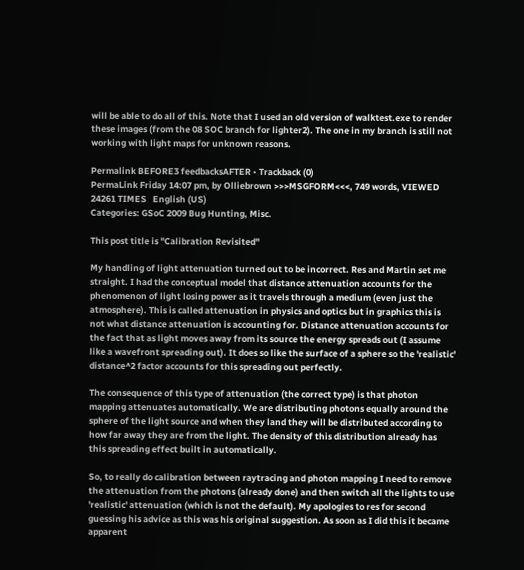will be able to do all of this. Note that I used an old version of walktest.exe to render these images (from the 08 SOC branch for lighter2). The one in my branch is still not working with light maps for unknown reasons.

Permalink BEFORE3 feedbacksAFTER • Trackback (0)
PermaLink Friday 14:07 pm, by Olliebrown >>>MSGFORM<<<, 749 words, VIEWED 24261 TIMES   English (US)
Categories: GSoC 2009 Bug Hunting, Misc.

This post title is "Calibration Revisited"

My handling of light attenuation turned out to be incorrect. Res and Martin set me straight. I had the conceptual model that distance attenuation accounts for the phenomenon of light losing power as it travels through a medium (even just the atmosphere). This is called attenuation in physics and optics but in graphics this is not what distance attenuation is accounting for. Distance attenuation accounts for the fact that as light moves away from its source the energy spreads out (I assume like a wavefront spreading out). It does so like the surface of a sphere so the 'realistic' distance^2 factor accounts for this spreading out perfectly.

The consequence of this type of attenuation (the correct type) is that photon mapping attenuates automatically. We are distributing photons equally around the sphere of the light source and when they land they will be distributed according to how far away they are from the light. The density of this distribution already has this spreading effect built in automatically.

So, to really do calibration between raytracing and photon mapping I need to remove the attenuation from the photons (already done) and then switch all the lights to use 'realistic' attenuation (which is not the default). My apologies to res for second guessing his advice as this was his original suggestion. As soon as I did this it became apparent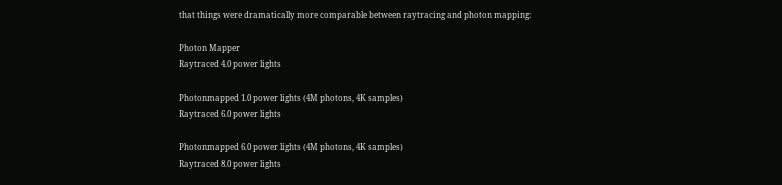that things were dramatically more comparable between raytracing and photon mapping:

Photon Mapper
Raytraced 4.0 power lights

Photonmapped 1.0 power lights (4M photons, 4K samples)
Raytraced 6.0 power lights

Photonmapped 6.0 power lights (4M photons, 4K samples)
Raytraced 8.0 power lights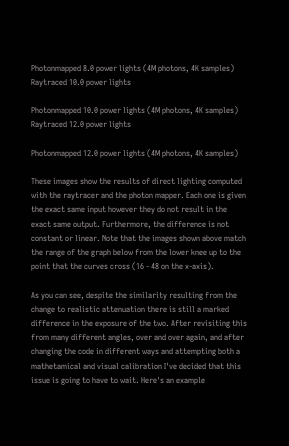Photonmapped 8.0 power lights (4M photons, 4K samples)
Raytraced 10.0 power lights

Photonmapped 10.0 power lights (4M photons, 4K samples)
Raytraced 12.0 power lights

Photonmapped 12.0 power lights (4M photons, 4K samples)

These images show the results of direct lighting computed with the raytracer and the photon mapper. Each one is given the exact same input however they do not result in the exact same output. Furthermore, the difference is not constant or linear. Note that the images shown above match the range of the graph below from the lower knee up to the point that the curves cross (16 - 48 on the x-axis).

As you can see, despite the similarity resulting from the change to realistic attenuation there is still a marked difference in the exposure of the two. After revisiting this from many different angles, over and over again, and after changing the code in different ways and attempting both a mathetamical and visual calibration I've decided that this issue is going to have to wait. Here's an example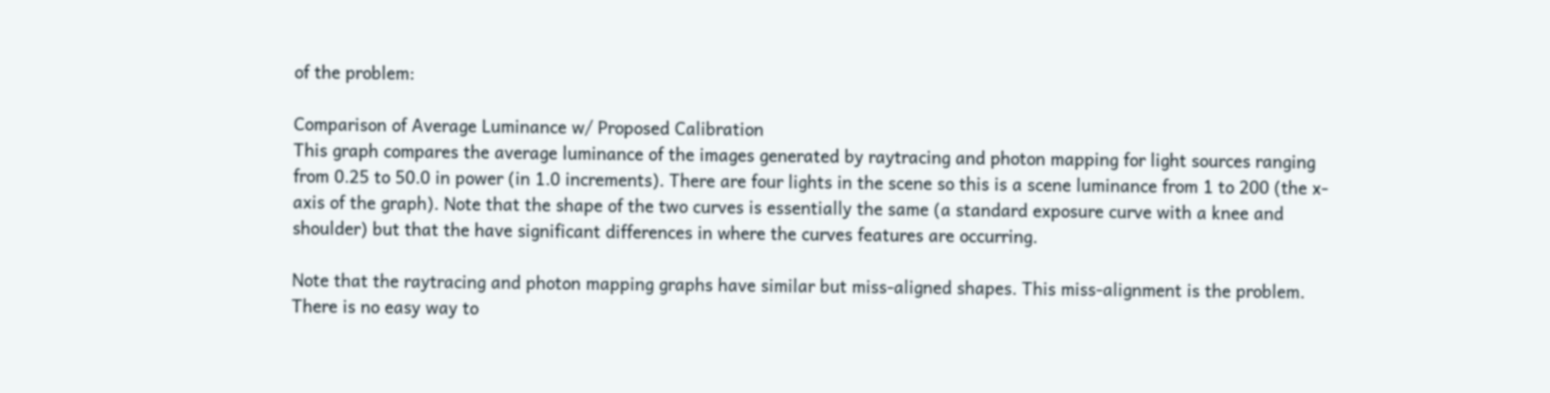of the problem:

Comparison of Average Luminance w/ Proposed Calibration
This graph compares the average luminance of the images generated by raytracing and photon mapping for light sources ranging from 0.25 to 50.0 in power (in 1.0 increments). There are four lights in the scene so this is a scene luminance from 1 to 200 (the x-axis of the graph). Note that the shape of the two curves is essentially the same (a standard exposure curve with a knee and shoulder) but that the have significant differences in where the curves features are occurring.

Note that the raytracing and photon mapping graphs have similar but miss-aligned shapes. This miss-alignment is the problem. There is no easy way to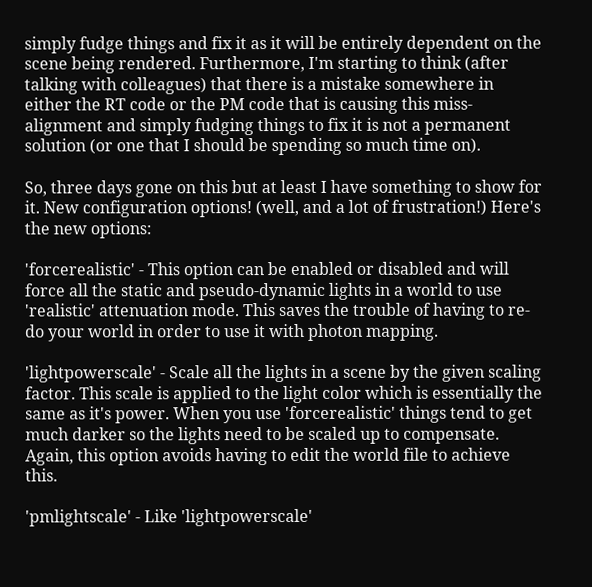simply fudge things and fix it as it will be entirely dependent on the scene being rendered. Furthermore, I'm starting to think (after talking with colleagues) that there is a mistake somewhere in either the RT code or the PM code that is causing this miss-alignment and simply fudging things to fix it is not a permanent solution (or one that I should be spending so much time on).

So, three days gone on this but at least I have something to show for it. New configuration options! (well, and a lot of frustration!) Here's the new options:

'forcerealistic' - This option can be enabled or disabled and will force all the static and pseudo-dynamic lights in a world to use 'realistic' attenuation mode. This saves the trouble of having to re-do your world in order to use it with photon mapping.

'lightpowerscale' - Scale all the lights in a scene by the given scaling factor. This scale is applied to the light color which is essentially the same as it's power. When you use 'forcerealistic' things tend to get much darker so the lights need to be scaled up to compensate. Again, this option avoids having to edit the world file to achieve this.

'pmlightscale' - Like 'lightpowerscale'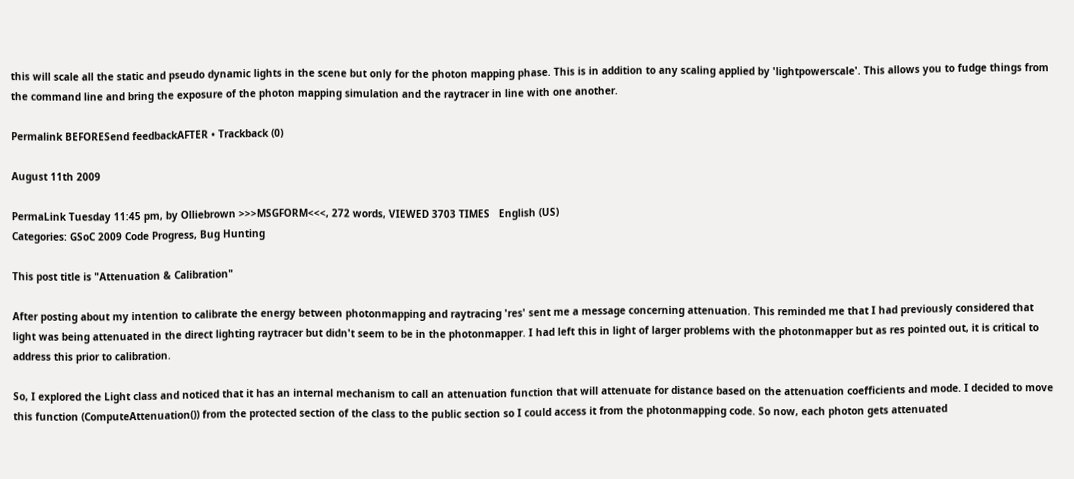this will scale all the static and pseudo dynamic lights in the scene but only for the photon mapping phase. This is in addition to any scaling applied by 'lightpowerscale'. This allows you to fudge things from the command line and bring the exposure of the photon mapping simulation and the raytracer in line with one another.

Permalink BEFORESend feedbackAFTER • Trackback (0)

August 11th 2009

PermaLink Tuesday 11:45 pm, by Olliebrown >>>MSGFORM<<<, 272 words, VIEWED 3703 TIMES   English (US)
Categories: GSoC 2009 Code Progress, Bug Hunting

This post title is "Attenuation & Calibration"

After posting about my intention to calibrate the energy between photonmapping and raytracing 'res' sent me a message concerning attenuation. This reminded me that I had previously considered that light was being attenuated in the direct lighting raytracer but didn't seem to be in the photonmapper. I had left this in light of larger problems with the photonmapper but as res pointed out, it is critical to address this prior to calibration.

So, I explored the Light class and noticed that it has an internal mechanism to call an attenuation function that will attenuate for distance based on the attenuation coefficients and mode. I decided to move this function (ComputeAttenuation()) from the protected section of the class to the public section so I could access it from the photonmapping code. So now, each photon gets attenuated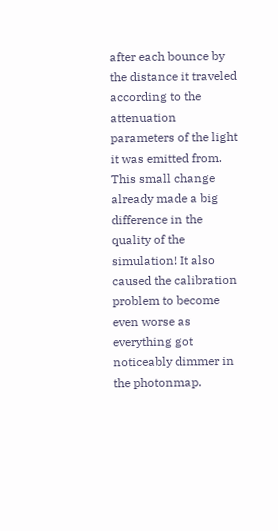after each bounce by the distance it traveled according to the attenuation parameters of the light it was emitted from. This small change already made a big difference in the quality of the simulation! It also caused the calibration problem to become even worse as everything got noticeably dimmer in the photonmap.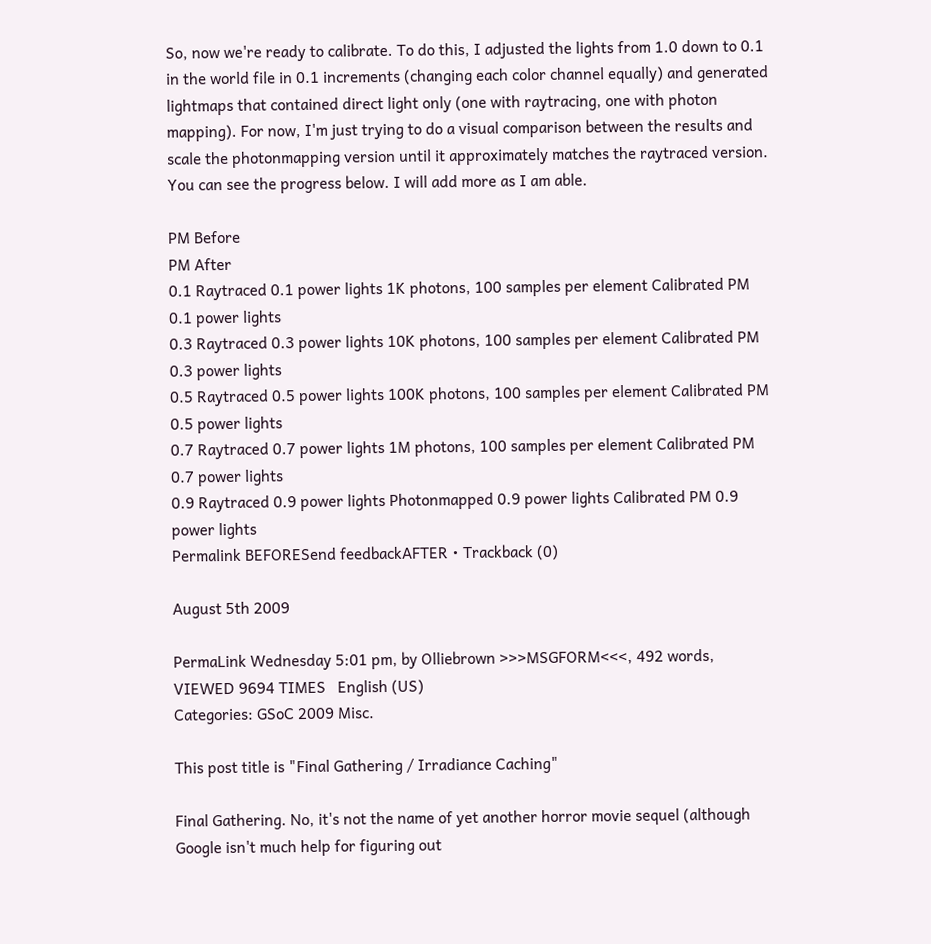So, now we're ready to calibrate. To do this, I adjusted the lights from 1.0 down to 0.1 in the world file in 0.1 increments (changing each color channel equally) and generated lightmaps that contained direct light only (one with raytracing, one with photon mapping). For now, I'm just trying to do a visual comparison between the results and scale the photonmapping version until it approximately matches the raytraced version. You can see the progress below. I will add more as I am able.

PM Before
PM After
0.1 Raytraced 0.1 power lights 1K photons, 100 samples per element Calibrated PM 0.1 power lights
0.3 Raytraced 0.3 power lights 10K photons, 100 samples per element Calibrated PM 0.3 power lights
0.5 Raytraced 0.5 power lights 100K photons, 100 samples per element Calibrated PM 0.5 power lights
0.7 Raytraced 0.7 power lights 1M photons, 100 samples per element Calibrated PM 0.7 power lights
0.9 Raytraced 0.9 power lights Photonmapped 0.9 power lights Calibrated PM 0.9 power lights
Permalink BEFORESend feedbackAFTER • Trackback (0)

August 5th 2009

PermaLink Wednesday 5:01 pm, by Olliebrown >>>MSGFORM<<<, 492 words, VIEWED 9694 TIMES   English (US)
Categories: GSoC 2009 Misc.

This post title is "Final Gathering / Irradiance Caching"

Final Gathering. No, it's not the name of yet another horror movie sequel (although Google isn't much help for figuring out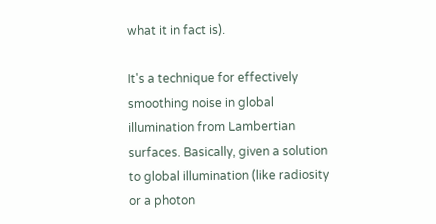what it in fact is).

It's a technique for effectively smoothing noise in global illumination from Lambertian surfaces. Basically, given a solution to global illumination (like radiosity or a photon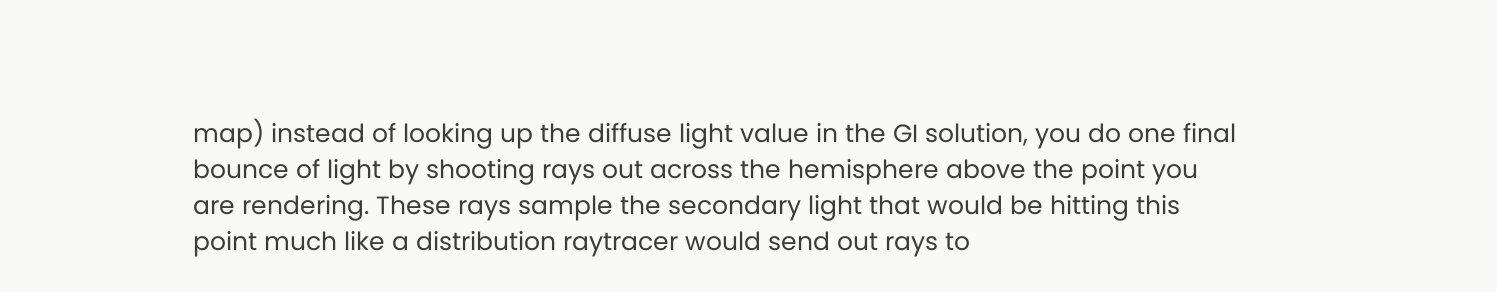map) instead of looking up the diffuse light value in the GI solution, you do one final bounce of light by shooting rays out across the hemisphere above the point you are rendering. These rays sample the secondary light that would be hitting this point much like a distribution raytracer would send out rays to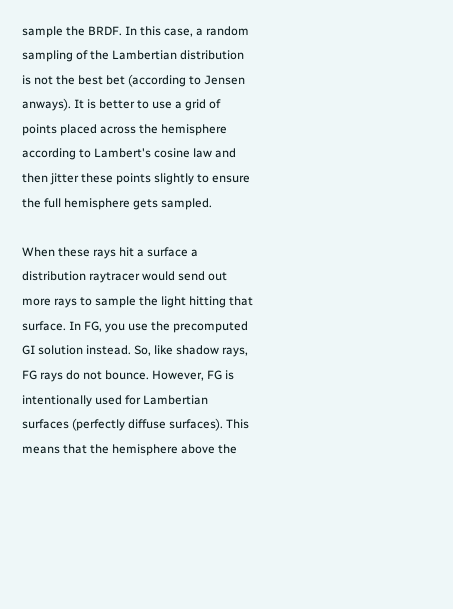sample the BRDF. In this case, a random sampling of the Lambertian distribution is not the best bet (according to Jensen anways). It is better to use a grid of points placed across the hemisphere according to Lambert's cosine law and then jitter these points slightly to ensure the full hemisphere gets sampled.

When these rays hit a surface a distribution raytracer would send out more rays to sample the light hitting that surface. In FG, you use the precomputed GI solution instead. So, like shadow rays, FG rays do not bounce. However, FG is intentionally used for Lambertian surfaces (perfectly diffuse surfaces). This means that the hemisphere above the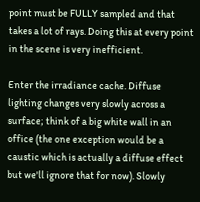point must be FULLY sampled and that takes a lot of rays. Doing this at every point in the scene is very inefficient.

Enter the irradiance cache. Diffuse lighting changes very slowly across a surface; think of a big white wall in an office (the one exception would be a caustic which is actually a diffuse effect but we'll ignore that for now). Slowly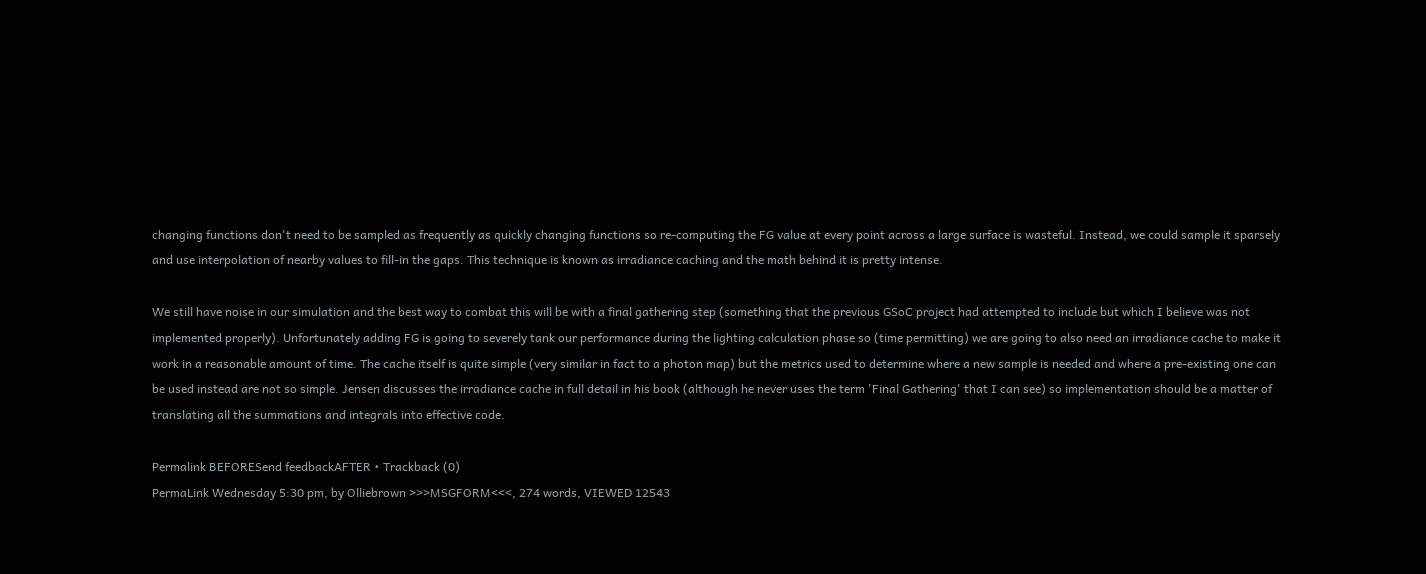changing functions don't need to be sampled as frequently as quickly changing functions so re-computing the FG value at every point across a large surface is wasteful. Instead, we could sample it sparsely and use interpolation of nearby values to fill-in the gaps. This technique is known as irradiance caching and the math behind it is pretty intense.

We still have noise in our simulation and the best way to combat this will be with a final gathering step (something that the previous GSoC project had attempted to include but which I believe was not implemented properly). Unfortunately adding FG is going to severely tank our performance during the lighting calculation phase so (time permitting) we are going to also need an irradiance cache to make it work in a reasonable amount of time. The cache itself is quite simple (very similar in fact to a photon map) but the metrics used to determine where a new sample is needed and where a pre-existing one can be used instead are not so simple. Jensen discusses the irradiance cache in full detail in his book (although he never uses the term 'Final Gathering' that I can see) so implementation should be a matter of translating all the summations and integrals into effective code.

Permalink BEFORESend feedbackAFTER • Trackback (0)
PermaLink Wednesday 5:30 pm, by Olliebrown >>>MSGFORM<<<, 274 words, VIEWED 12543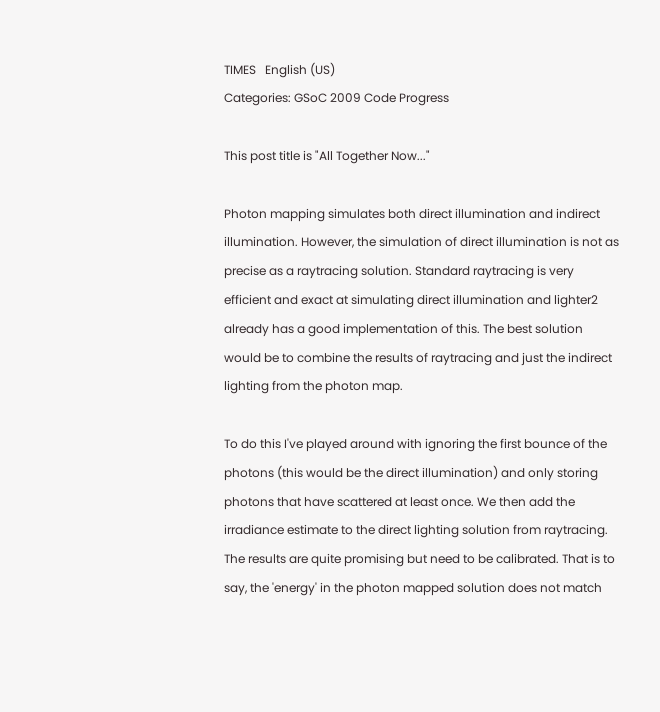TIMES   English (US)
Categories: GSoC 2009 Code Progress

This post title is "All Together Now..."

Photon mapping simulates both direct illumination and indirect illumination. However, the simulation of direct illumination is not as precise as a raytracing solution. Standard raytracing is very efficient and exact at simulating direct illumination and lighter2 already has a good implementation of this. The best solution would be to combine the results of raytracing and just the indirect lighting from the photon map.

To do this I've played around with ignoring the first bounce of the photons (this would be the direct illumination) and only storing photons that have scattered at least once. We then add the irradiance estimate to the direct lighting solution from raytracing. The results are quite promising but need to be calibrated. That is to say, the 'energy' in the photon mapped solution does not match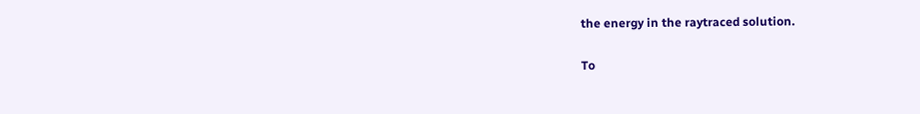the energy in the raytraced solution.

To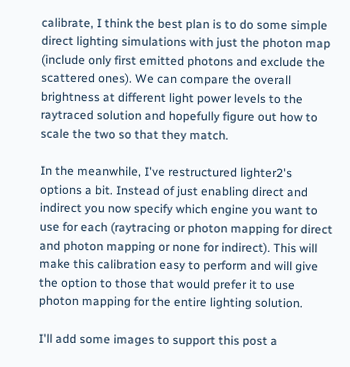calibrate, I think the best plan is to do some simple direct lighting simulations with just the photon map (include only first emitted photons and exclude the scattered ones). We can compare the overall brightness at different light power levels to the raytraced solution and hopefully figure out how to scale the two so that they match.

In the meanwhile, I've restructured lighter2's options a bit. Instead of just enabling direct and indirect you now specify which engine you want to use for each (raytracing or photon mapping for direct and photon mapping or none for indirect). This will make this calibration easy to perform and will give the option to those that would prefer it to use photon mapping for the entire lighting solution.

I'll add some images to support this post a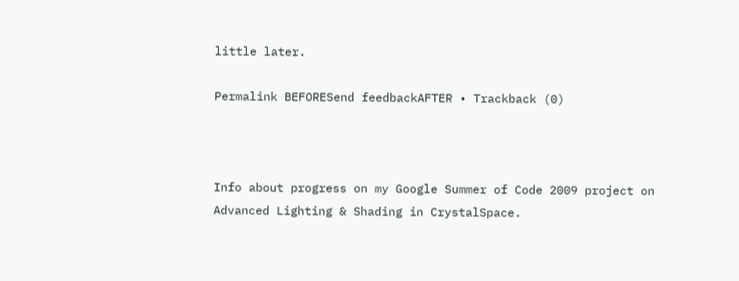little later.

Permalink BEFORESend feedbackAFTER • Trackback (0)



Info about progress on my Google Summer of Code 2009 project on Advanced Lighting & Shading in CrystalSpace.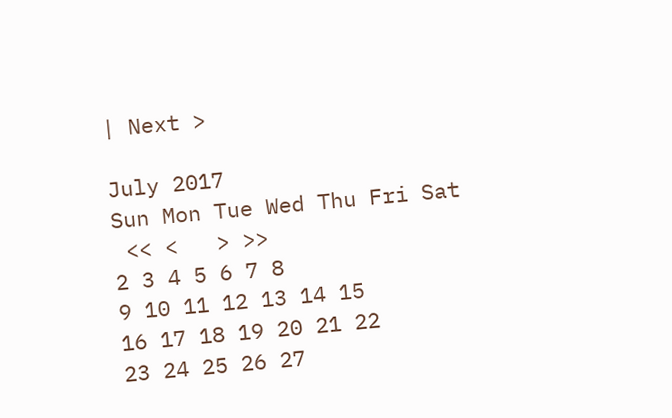| Next >

July 2017
Sun Mon Tue Wed Thu Fri Sat
 << <   > >>
2 3 4 5 6 7 8
9 10 11 12 13 14 15
16 17 18 19 20 21 22
23 24 25 26 27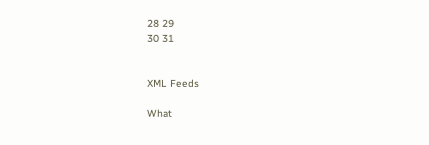28 29
30 31


XML Feeds

What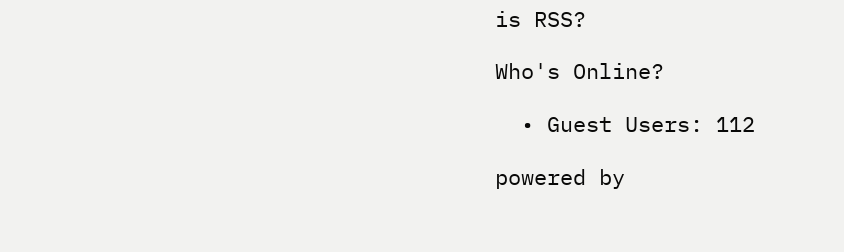is RSS?

Who's Online?

  • Guest Users: 112

powered by